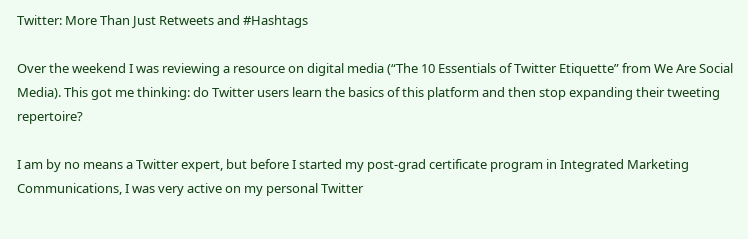Twitter: More Than Just Retweets and #Hashtags

Over the weekend I was reviewing a resource on digital media (“The 10 Essentials of Twitter Etiquette” from We Are Social Media). This got me thinking: do Twitter users learn the basics of this platform and then stop expanding their tweeting repertoire?

I am by no means a Twitter expert, but before I started my post-grad certificate program in Integrated Marketing Communications, I was very active on my personal Twitter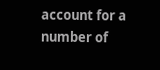account for a number of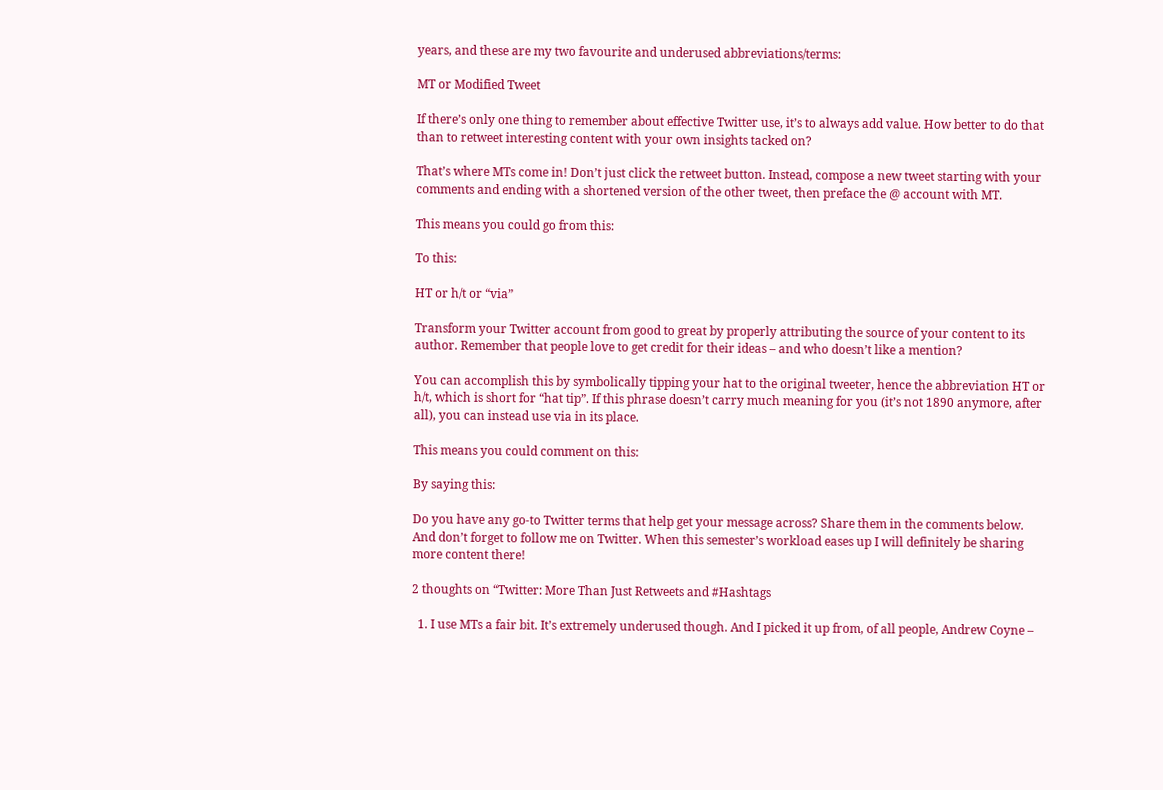years, and these are my two favourite and underused abbreviations/terms:

MT or Modified Tweet

If there’s only one thing to remember about effective Twitter use, it’s to always add value. How better to do that than to retweet interesting content with your own insights tacked on?

That’s where MTs come in! Don’t just click the retweet button. Instead, compose a new tweet starting with your comments and ending with a shortened version of the other tweet, then preface the @ account with MT.

This means you could go from this:

To this:

HT or h/t or “via”

Transform your Twitter account from good to great by properly attributing the source of your content to its author. Remember that people love to get credit for their ideas – and who doesn’t like a mention?

You can accomplish this by symbolically tipping your hat to the original tweeter, hence the abbreviation HT or h/t, which is short for “hat tip”. If this phrase doesn’t carry much meaning for you (it’s not 1890 anymore, after all), you can instead use via in its place.

This means you could comment on this:

By saying this:

Do you have any go-to Twitter terms that help get your message across? Share them in the comments below. And don’t forget to follow me on Twitter. When this semester’s workload eases up I will definitely be sharing more content there!

2 thoughts on “Twitter: More Than Just Retweets and #Hashtags

  1. I use MTs a fair bit. It’s extremely underused though. And I picked it up from, of all people, Andrew Coyne –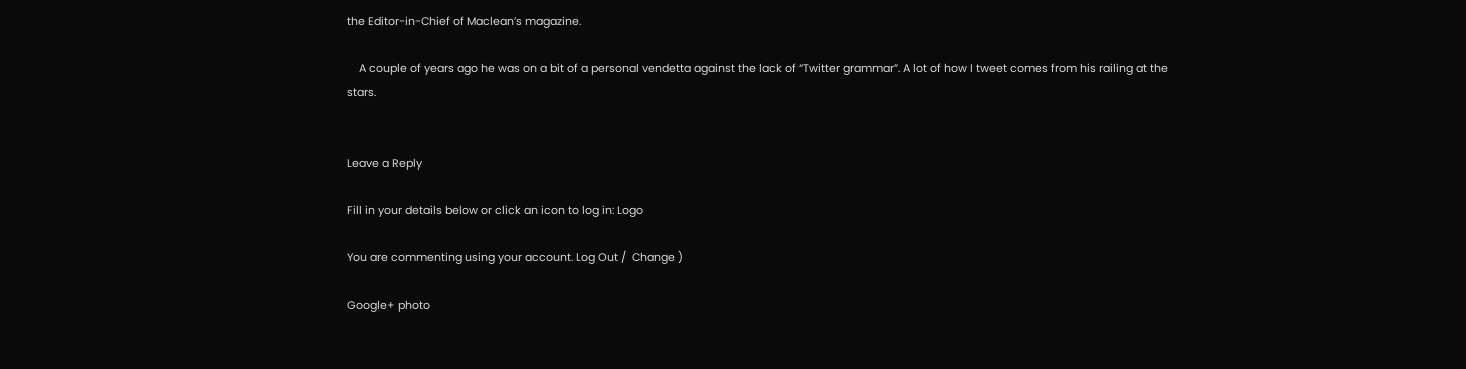the Editor-in-Chief of Maclean’s magazine.

    A couple of years ago he was on a bit of a personal vendetta against the lack of “Twitter grammar”. A lot of how I tweet comes from his railing at the stars.


Leave a Reply

Fill in your details below or click an icon to log in: Logo

You are commenting using your account. Log Out /  Change )

Google+ photo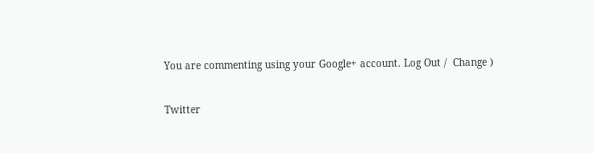You are commenting using your Google+ account. Log Out /  Change )

Twitter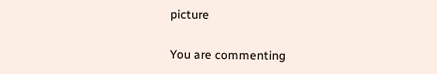picture

You are commenting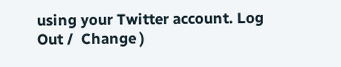using your Twitter account. Log Out /  Change )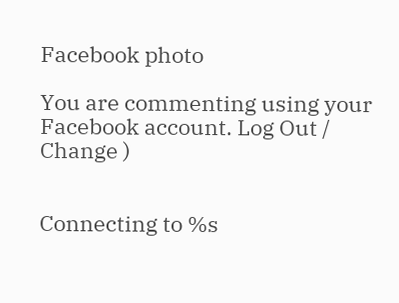Facebook photo

You are commenting using your Facebook account. Log Out /  Change )


Connecting to %s